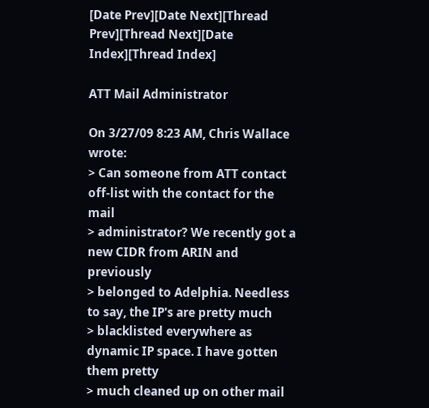[Date Prev][Date Next][Thread Prev][Thread Next][Date Index][Thread Index]

ATT Mail Administrator

On 3/27/09 8:23 AM, Chris Wallace wrote:
> Can someone from ATT contact off-list with the contact for the mail
> administrator? We recently got a new CIDR from ARIN and previously
> belonged to Adelphia. Needless to say, the IP's are pretty much
> blacklisted everywhere as dynamic IP space. I have gotten them pretty
> much cleaned up on other mail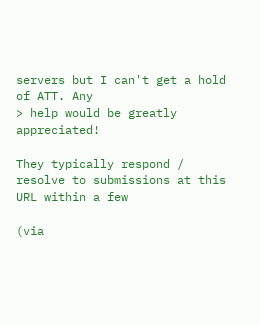servers but I can't get a hold of ATT. Any
> help would be greatly appreciated!

They typically respond / resolve to submissions at this URL within a few

(via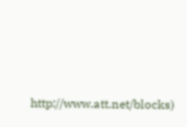http://www.att.net/blocks)